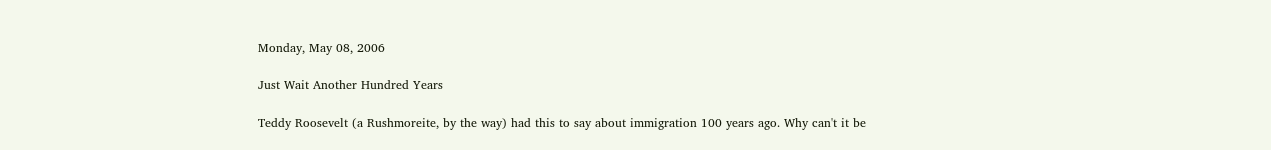Monday, May 08, 2006

Just Wait Another Hundred Years

Teddy Roosevelt (a Rushmoreite, by the way) had this to say about immigration 100 years ago. Why can't it be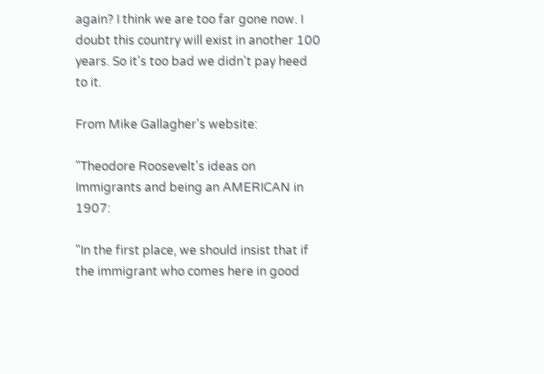again? I think we are too far gone now. I doubt this country will exist in another 100 years. So it's too bad we didn't pay heed to it.

From Mike Gallagher's website:

"Theodore Roosevelt's ideas on Immigrants and being an AMERICAN in 1907:

"In the first place, we should insist that if the immigrant who comes here in good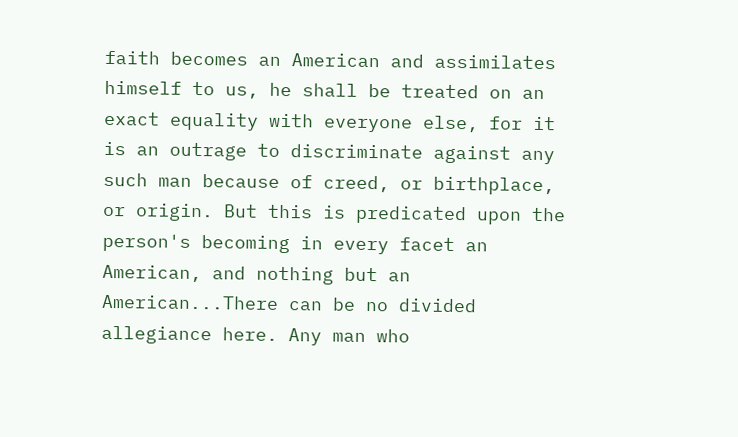faith becomes an American and assimilates himself to us, he shall be treated on an exact equality with everyone else, for it is an outrage to discriminate against any such man because of creed, or birthplace, or origin. But this is predicated upon the person's becoming in every facet an American, and nothing but an American...There can be no divided allegiance here. Any man who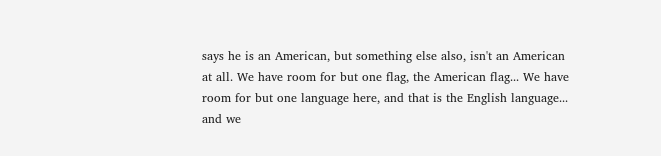says he is an American, but something else also, isn't an American at all. We have room for but one flag, the American flag... We have room for but one language here, and that is the English language... and we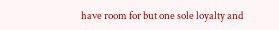have room for but one sole loyalty and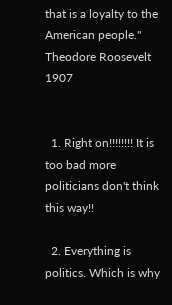that is a loyalty to the American people." Theodore Roosevelt 1907


  1. Right on!!!!!!!! It is too bad more politicians don't think this way!!

  2. Everything is politics. Which is why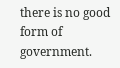there is no good form of government.